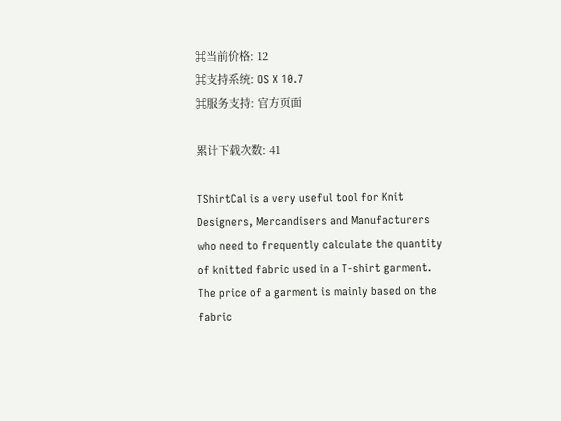⌘当前价格: 12
⌘支持系统: OS X 10.7
⌘服务支持: 官方页面

累计下载次数: 41

TShirtCal is a very useful tool for Knit Designers, Mercandisers and Manufacturers who need to frequently calculate the quantity of knitted fabric used in a T-shirt garment. The price of a garment is mainly based on the fabric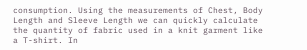consumption. Using the measurements of Chest, Body Length and Sleeve Length we can quickly calculate the quantity of fabric used in a knit garment like a T-shirt. In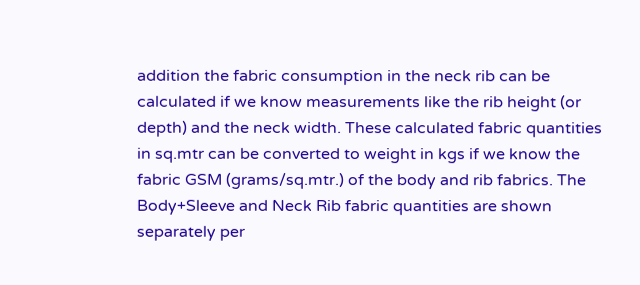addition the fabric consumption in the neck rib can be calculated if we know measurements like the rib height (or depth) and the neck width. These calculated fabric quantities in sq.mtr can be converted to weight in kgs if we know the fabric GSM (grams/sq.mtr.) of the body and rib fabrics. The Body+Sleeve and Neck Rib fabric quantities are shown separately per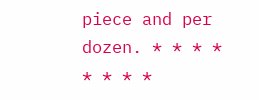piece and per dozen. * * * * * * * *